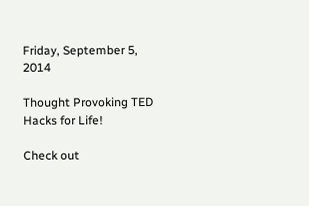Friday, September 5, 2014

Thought Provoking TED Hacks for Life!

Check out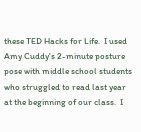these TED Hacks for Life.  I used Amy Cuddy's 2-minute posture pose with middle school students who struggled to read last year at the beginning of our class.  I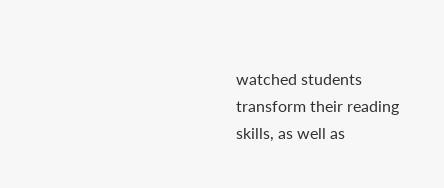watched students transform their reading skills, as well as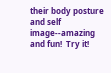their body posture and self image--amazing and fun!  Try it!